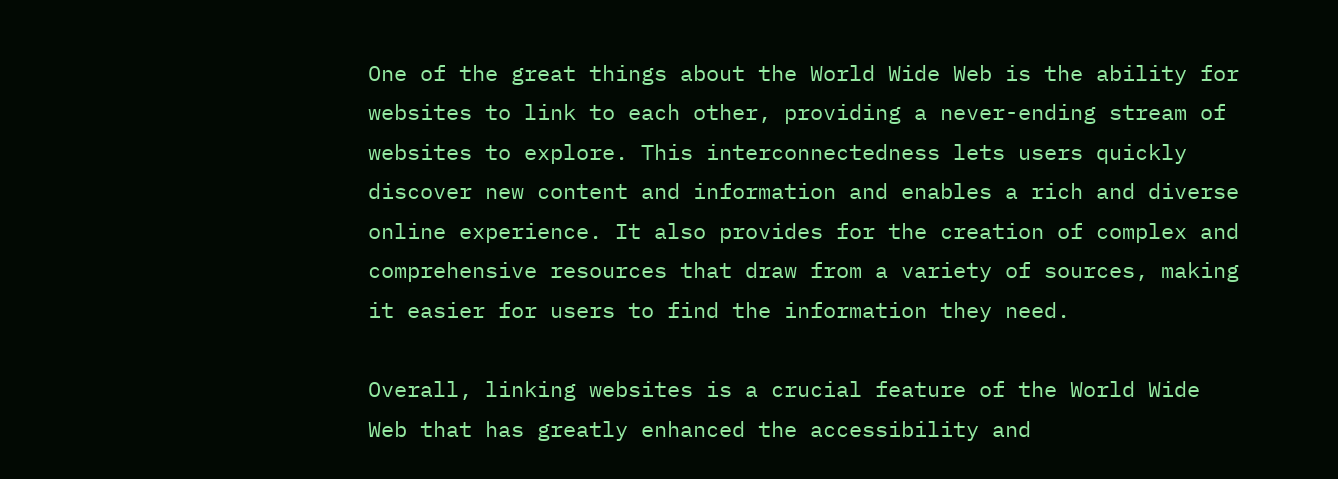One of the great things about the World Wide Web is the ability for websites to link to each other, providing a never-ending stream of websites to explore. This interconnectedness lets users quickly discover new content and information and enables a rich and diverse online experience. It also provides for the creation of complex and comprehensive resources that draw from a variety of sources, making it easier for users to find the information they need.

Overall, linking websites is a crucial feature of the World Wide Web that has greatly enhanced the accessibility and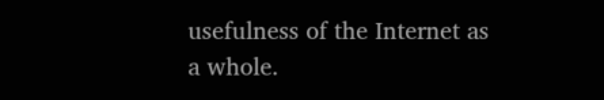usefulness of the Internet as a whole.